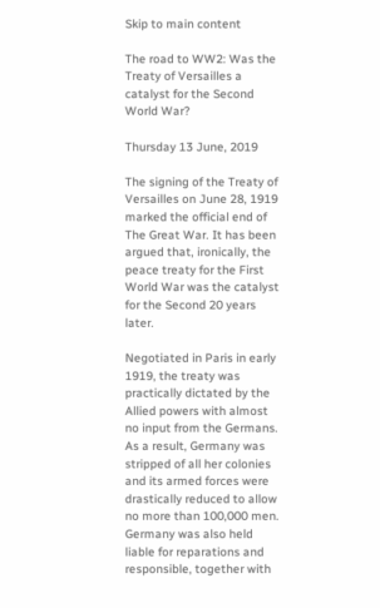Skip to main content

The road to WW2: Was the Treaty of Versailles a catalyst for the Second World War?

Thursday 13 June, 2019

The signing of the Treaty of Versailles on June 28, 1919 marked the official end of The Great War. It has been argued that, ironically, the peace treaty for the First World War was the catalyst for the Second 20 years later.

Negotiated in Paris in early 1919, the treaty was practically dictated by the Allied powers with almost no input from the Germans. As a result, Germany was stripped of all her colonies and its armed forces were drastically reduced to allow no more than 100,000 men. Germany was also held liable for reparations and responsible, together with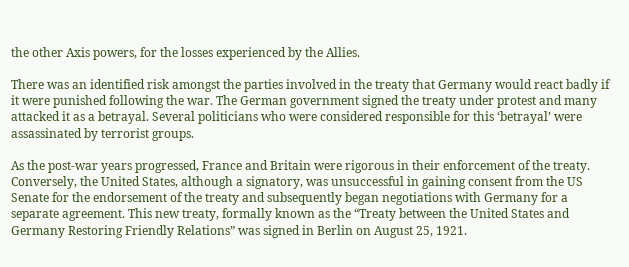the other Axis powers, for the losses experienced by the Allies.

There was an identified risk amongst the parties involved in the treaty that Germany would react badly if it were punished following the war. The German government signed the treaty under protest and many attacked it as a betrayal. Several politicians who were considered responsible for this ‘betrayal’ were assassinated by terrorist groups.

As the post-war years progressed, France and Britain were rigorous in their enforcement of the treaty. Conversely, the United States, although a signatory, was unsuccessful in gaining consent from the US Senate for the endorsement of the treaty and subsequently began negotiations with Germany for a separate agreement. This new treaty, formally known as the “Treaty between the United States and Germany Restoring Friendly Relations” was signed in Berlin on August 25, 1921.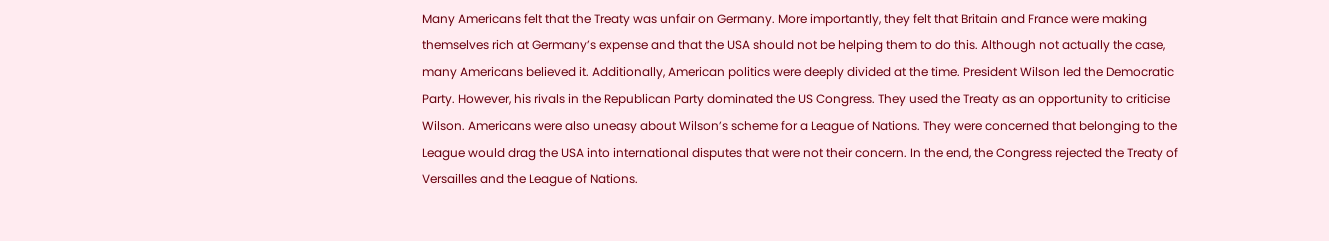Many Americans felt that the Treaty was unfair on Germany. More importantly, they felt that Britain and France were making themselves rich at Germany’s expense and that the USA should not be helping them to do this. Although not actually the case, many Americans believed it. Additionally, American politics were deeply divided at the time. President Wilson led the Democratic Party. However, his rivals in the Republican Party dominated the US Congress. They used the Treaty as an opportunity to criticise Wilson. Americans were also uneasy about Wilson’s scheme for a League of Nations. They were concerned that belonging to the League would drag the USA into international disputes that were not their concern. In the end, the Congress rejected the Treaty of Versailles and the League of Nations.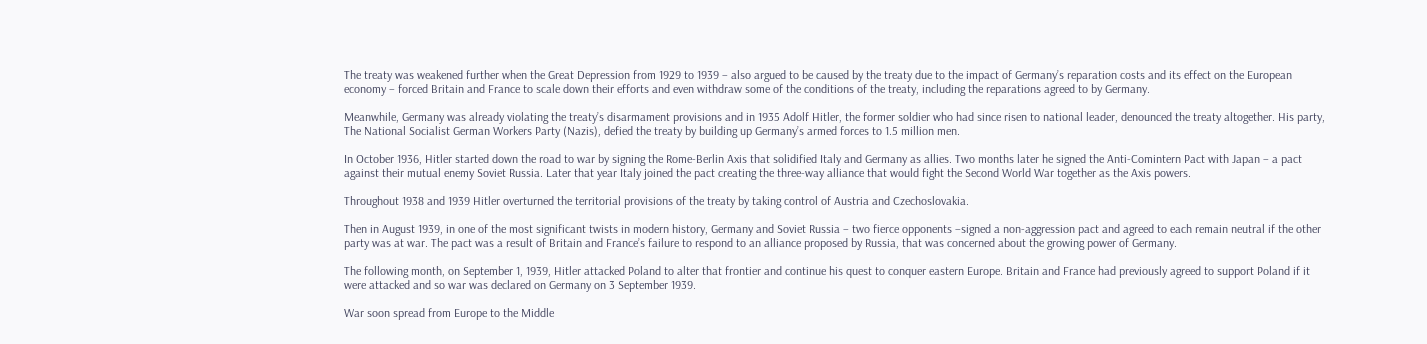The treaty was weakened further when the Great Depression from 1929 to 1939 – also argued to be caused by the treaty due to the impact of Germany’s reparation costs and its effect on the European economy – forced Britain and France to scale down their efforts and even withdraw some of the conditions of the treaty, including the reparations agreed to by Germany.

Meanwhile, Germany was already violating the treaty’s disarmament provisions and in 1935 Adolf Hitler, the former soldier who had since risen to national leader, denounced the treaty altogether. His party, The National Socialist German Workers Party (Nazis), defied the treaty by building up Germany’s armed forces to 1.5 million men.

In October 1936, Hitler started down the road to war by signing the Rome-Berlin Axis that solidified Italy and Germany as allies. Two months later he signed the Anti-Comintern Pact with Japan – a pact against their mutual enemy Soviet Russia. Later that year Italy joined the pact creating the three-way alliance that would fight the Second World War together as the Axis powers.

Throughout 1938 and 1939 Hitler overturned the territorial provisions of the treaty by taking control of Austria and Czechoslovakia.

Then in August 1939, in one of the most significant twists in modern history, Germany and Soviet Russia – two fierce opponents –signed a non-aggression pact and agreed to each remain neutral if the other party was at war. The pact was a result of Britain and France’s failure to respond to an alliance proposed by Russia, that was concerned about the growing power of Germany.

The following month, on September 1, 1939, Hitler attacked Poland to alter that frontier and continue his quest to conquer eastern Europe. Britain and France had previously agreed to support Poland if it were attacked and so war was declared on Germany on 3 September 1939.

War soon spread from Europe to the Middle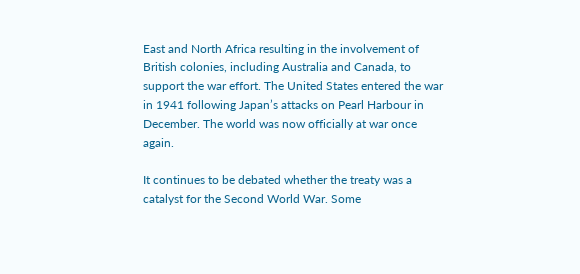East and North Africa resulting in the involvement of British colonies, including Australia and Canada, to support the war effort. The United States entered the war in 1941 following Japan’s attacks on Pearl Harbour in December. The world was now officially at war once again.

It continues to be debated whether the treaty was a catalyst for the Second World War. Some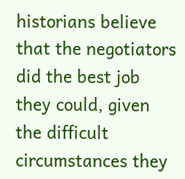historians believe that the negotiators did the best job they could, given the difficult circumstances they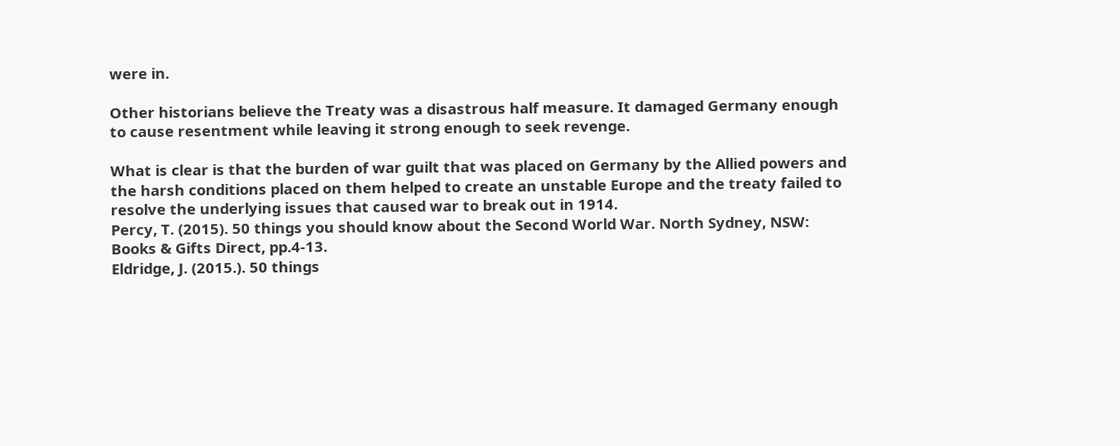were in.

Other historians believe the Treaty was a disastrous half measure. It damaged Germany enough to cause resentment while leaving it strong enough to seek revenge.

What is clear is that the burden of war guilt that was placed on Germany by the Allied powers and the harsh conditions placed on them helped to create an unstable Europe and the treaty failed to resolve the underlying issues that caused war to break out in 1914.
Percy, T. (2015). 50 things you should know about the Second World War. North Sydney, NSW: Books & Gifts Direct, pp.4-13.
Eldridge, J. (2015.). 50 things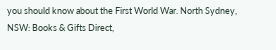you should know about the First World War. North Sydney, NSW: Books & Gifts Direct,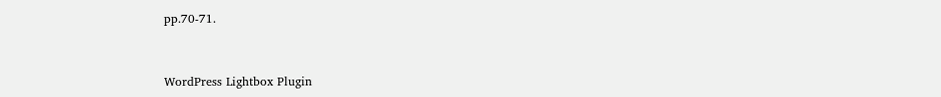pp.70-71.


WordPress Lightbox Plugin